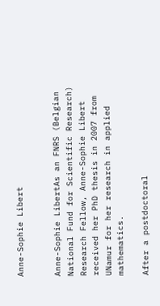Anne-Sophie Libert


Anne-Sophie LibertAs an FNRS (Belgian National Fund for Scientific Research) Research Fellow, Anne-Sophie Libert received her PhD thesis in 2007 from UNamur for her research in applied mathematics.

After a postdoctoral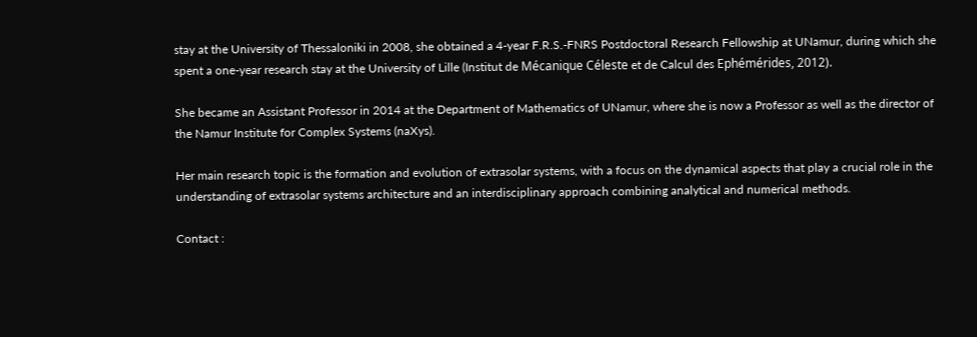stay at the University of Thessaloniki in 2008, she obtained a 4-year F.R.S.-FNRS Postdoctoral Research Fellowship at UNamur, during which she spent a one-year research stay at the University of Lille (Institut de Mécanique Céleste et de Calcul des Ephémérides, 2012).

She became an Assistant Professor in 2014 at the Department of Mathematics of UNamur, where she is now a Professor as well as the director of the Namur Institute for Complex Systems (naXys).

Her main research topic is the formation and evolution of extrasolar systems, with a focus on the dynamical aspects that play a crucial role in the understanding of extrasolar systems architecture and an interdisciplinary approach combining analytical and numerical methods.

Contact :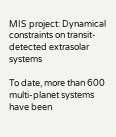MIS project: Dynamical constraints on transit-detected extrasolar systems

To date, more than 600 multi-planet systems have been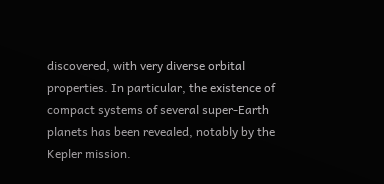discovered, with very diverse orbital properties. In particular, the existence of compact systems of several super-Earth planets has been revealed, notably by the Kepler mission.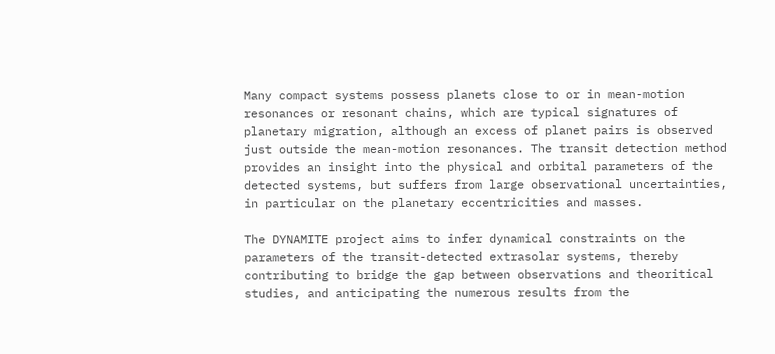Many compact systems possess planets close to or in mean-motion resonances or resonant chains, which are typical signatures of planetary migration, although an excess of planet pairs is observed just outside the mean-motion resonances. The transit detection method provides an insight into the physical and orbital parameters of the detected systems, but suffers from large observational uncertainties, in particular on the planetary eccentricities and masses.

The DYNAMITE project aims to infer dynamical constraints on the parameters of the transit-detected extrasolar systems, thereby contributing to bridge the gap between observations and theoritical studies, and anticipating the numerous results from the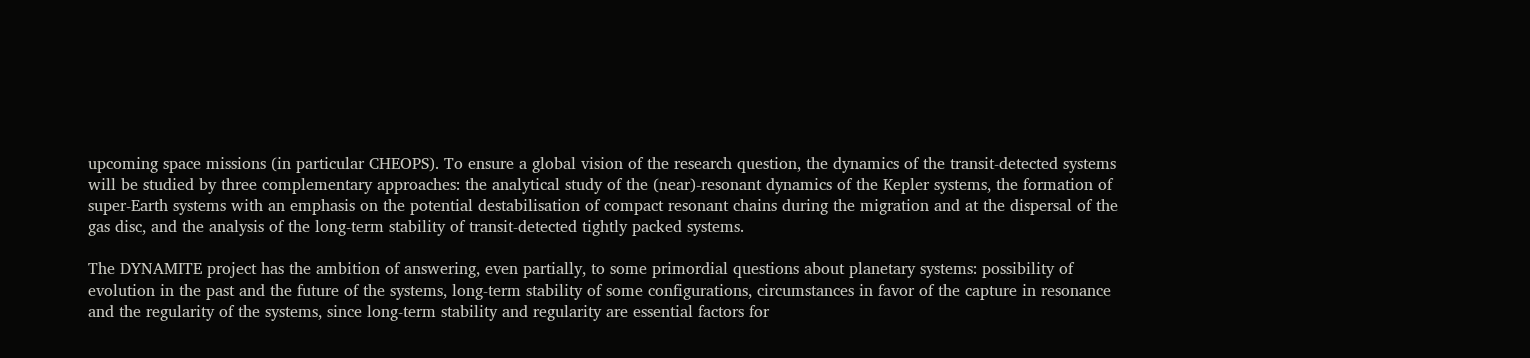upcoming space missions (in particular CHEOPS). To ensure a global vision of the research question, the dynamics of the transit-detected systems will be studied by three complementary approaches: the analytical study of the (near)-resonant dynamics of the Kepler systems, the formation of super-Earth systems with an emphasis on the potential destabilisation of compact resonant chains during the migration and at the dispersal of the gas disc, and the analysis of the long-term stability of transit-detected tightly packed systems.

The DYNAMITE project has the ambition of answering, even partially, to some primordial questions about planetary systems: possibility of evolution in the past and the future of the systems, long-term stability of some configurations, circumstances in favor of the capture in resonance and the regularity of the systems, since long-term stability and regularity are essential factors for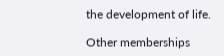the development of life.

Other memberships